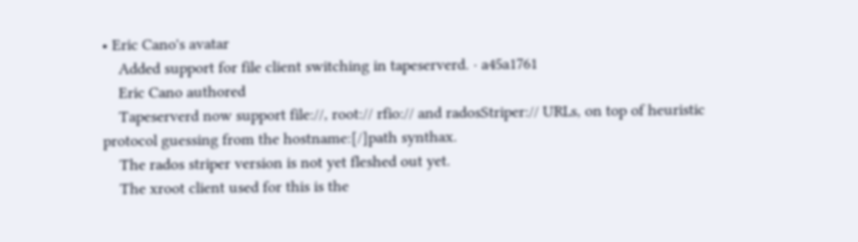• Eric Cano's avatar
    Added support for file client switching in tapeserverd. · a45a1761
    Eric Cano authored
    Tapeserverd now support file://, root:// rfio:// and radosStriper:// URLs, on top of heuristic protocol guessing from the hostname:[/]path synthax.
    The rados striper version is not yet fleshed out yet.
    The xroot client used for this is the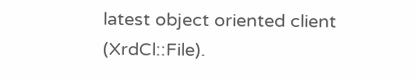latest object oriented client (XrdCl::File).